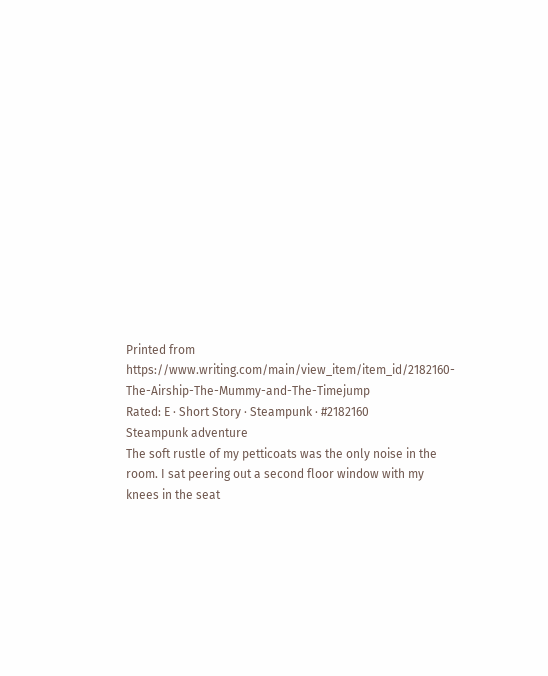Printed from https://www.writing.com/main/view_item/item_id/2182160-The-Airship-The-Mummy-and-The-Timejump
Rated: E · Short Story · Steampunk · #2182160
Steampunk adventure
The soft rustle of my petticoats was the only noise in the room. I sat peering out a second floor window with my knees in the seat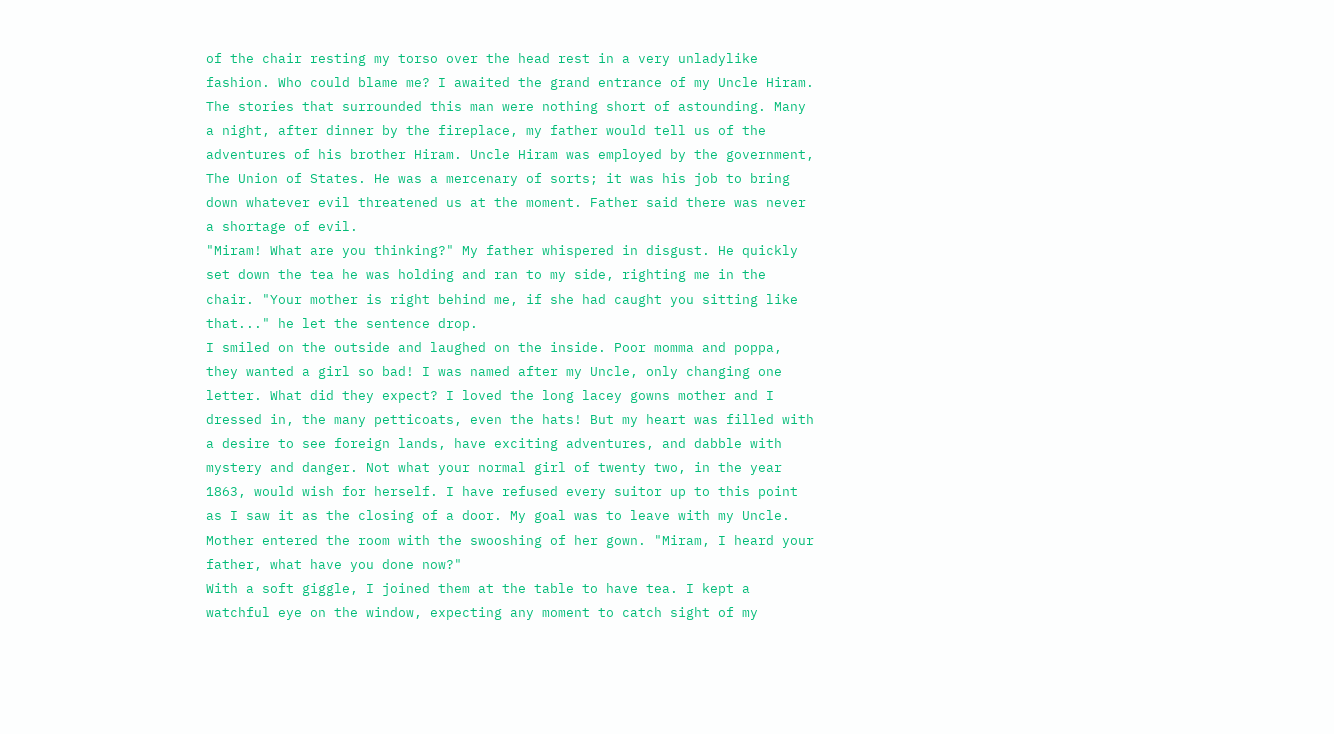of the chair resting my torso over the head rest in a very unladylike fashion. Who could blame me? I awaited the grand entrance of my Uncle Hiram.
The stories that surrounded this man were nothing short of astounding. Many a night, after dinner by the fireplace, my father would tell us of the adventures of his brother Hiram. Uncle Hiram was employed by the government, The Union of States. He was a mercenary of sorts; it was his job to bring down whatever evil threatened us at the moment. Father said there was never a shortage of evil.
"Miram! What are you thinking?" My father whispered in disgust. He quickly set down the tea he was holding and ran to my side, righting me in the chair. "Your mother is right behind me, if she had caught you sitting like that..." he let the sentence drop.
I smiled on the outside and laughed on the inside. Poor momma and poppa, they wanted a girl so bad! I was named after my Uncle, only changing one letter. What did they expect? I loved the long lacey gowns mother and I dressed in, the many petticoats, even the hats! But my heart was filled with a desire to see foreign lands, have exciting adventures, and dabble with mystery and danger. Not what your normal girl of twenty two, in the year 1863, would wish for herself. I have refused every suitor up to this point as I saw it as the closing of a door. My goal was to leave with my Uncle.
Mother entered the room with the swooshing of her gown. "Miram, I heard your father, what have you done now?"
With a soft giggle, I joined them at the table to have tea. I kept a watchful eye on the window, expecting any moment to catch sight of my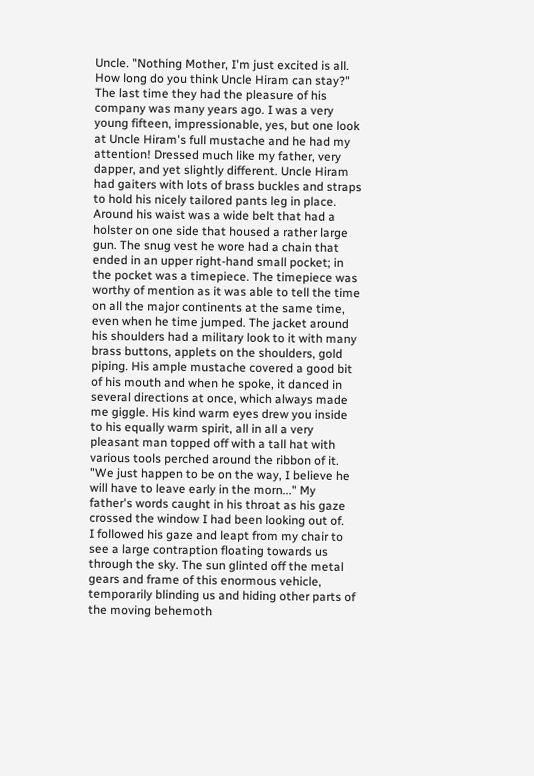Uncle. "Nothing Mother, I'm just excited is all. How long do you think Uncle Hiram can stay?"
The last time they had the pleasure of his company was many years ago. I was a very young fifteen, impressionable, yes, but one look at Uncle Hiram's full mustache and he had my attention! Dressed much like my father, very dapper, and yet slightly different. Uncle Hiram had gaiters with lots of brass buckles and straps to hold his nicely tailored pants leg in place. Around his waist was a wide belt that had a holster on one side that housed a rather large gun. The snug vest he wore had a chain that ended in an upper right-hand small pocket; in the pocket was a timepiece. The timepiece was worthy of mention as it was able to tell the time on all the major continents at the same time, even when he time jumped. The jacket around his shoulders had a military look to it with many brass buttons, applets on the shoulders, gold piping. His ample mustache covered a good bit of his mouth and when he spoke, it danced in several directions at once, which always made me giggle. His kind warm eyes drew you inside to his equally warm spirit, all in all a very pleasant man topped off with a tall hat with various tools perched around the ribbon of it.
"We just happen to be on the way, I believe he will have to leave early in the morn..." My father's words caught in his throat as his gaze crossed the window I had been looking out of.
I followed his gaze and leapt from my chair to see a large contraption floating towards us through the sky. The sun glinted off the metal gears and frame of this enormous vehicle, temporarily blinding us and hiding other parts of the moving behemoth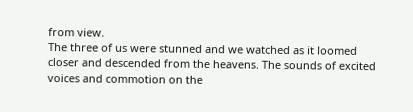from view.
The three of us were stunned and we watched as it loomed closer and descended from the heavens. The sounds of excited voices and commotion on the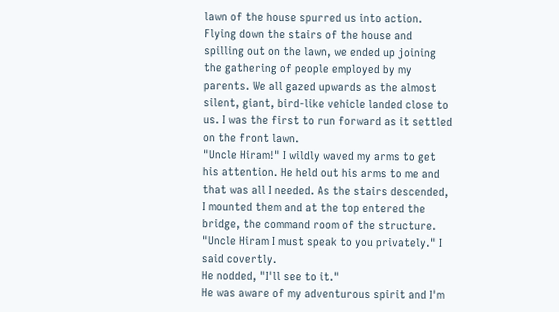lawn of the house spurred us into action. Flying down the stairs of the house and spilling out on the lawn, we ended up joining the gathering of people employed by my parents. We all gazed upwards as the almost silent, giant, bird-like vehicle landed close to us. I was the first to run forward as it settled on the front lawn.
"Uncle Hiram!" I wildly waved my arms to get his attention. He held out his arms to me and that was all I needed. As the stairs descended, I mounted them and at the top entered the bridge, the command room of the structure. "Uncle Hiram I must speak to you privately." I said covertly.
He nodded, "I'll see to it."
He was aware of my adventurous spirit and I'm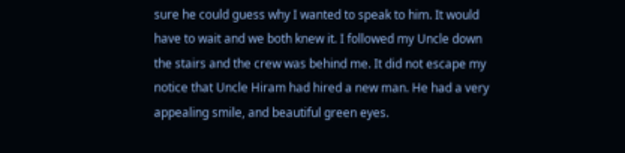sure he could guess why I wanted to speak to him. It would have to wait and we both knew it. I followed my Uncle down the stairs and the crew was behind me. It did not escape my notice that Uncle Hiram had hired a new man. He had a very appealing smile, and beautiful green eyes.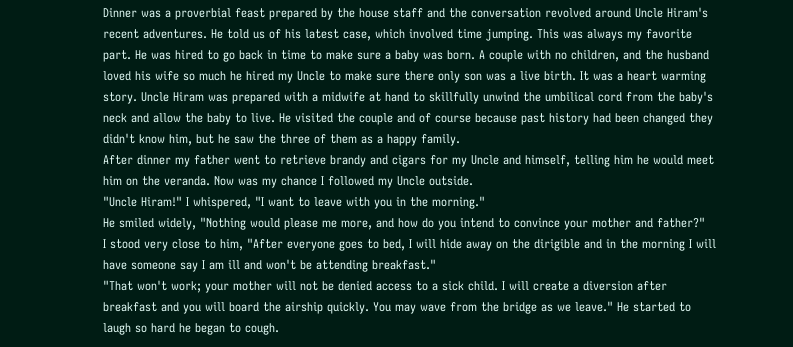Dinner was a proverbial feast prepared by the house staff and the conversation revolved around Uncle Hiram's recent adventures. He told us of his latest case, which involved time jumping. This was always my favorite part. He was hired to go back in time to make sure a baby was born. A couple with no children, and the husband loved his wife so much he hired my Uncle to make sure there only son was a live birth. It was a heart warming story. Uncle Hiram was prepared with a midwife at hand to skillfully unwind the umbilical cord from the baby's neck and allow the baby to live. He visited the couple and of course because past history had been changed they didn't know him, but he saw the three of them as a happy family.
After dinner my father went to retrieve brandy and cigars for my Uncle and himself, telling him he would meet him on the veranda. Now was my chance I followed my Uncle outside.
"Uncle Hiram!" I whispered, "I want to leave with you in the morning."
He smiled widely, "Nothing would please me more, and how do you intend to convince your mother and father?"
I stood very close to him, "After everyone goes to bed, I will hide away on the dirigible and in the morning I will have someone say I am ill and won't be attending breakfast."
"That won't work; your mother will not be denied access to a sick child. I will create a diversion after breakfast and you will board the airship quickly. You may wave from the bridge as we leave." He started to laugh so hard he began to cough.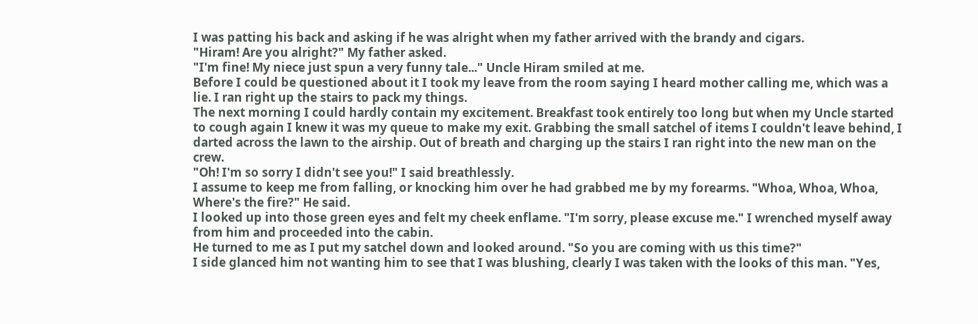I was patting his back and asking if he was alright when my father arrived with the brandy and cigars.
"Hiram! Are you alright?" My father asked.
"I'm fine! My niece just spun a very funny tale..." Uncle Hiram smiled at me.
Before I could be questioned about it I took my leave from the room saying I heard mother calling me, which was a lie. I ran right up the stairs to pack my things.
The next morning I could hardly contain my excitement. Breakfast took entirely too long but when my Uncle started to cough again I knew it was my queue to make my exit. Grabbing the small satchel of items I couldn't leave behind, I darted across the lawn to the airship. Out of breath and charging up the stairs I ran right into the new man on the crew.
"Oh! I'm so sorry I didn't see you!" I said breathlessly.
I assume to keep me from falling, or knocking him over he had grabbed me by my forearms. "Whoa, Whoa, Whoa, Where's the fire?" He said.
I looked up into those green eyes and felt my cheek enflame. "I'm sorry, please excuse me." I wrenched myself away from him and proceeded into the cabin.
He turned to me as I put my satchel down and looked around. "So you are coming with us this time?"
I side glanced him not wanting him to see that I was blushing, clearly I was taken with the looks of this man. "Yes,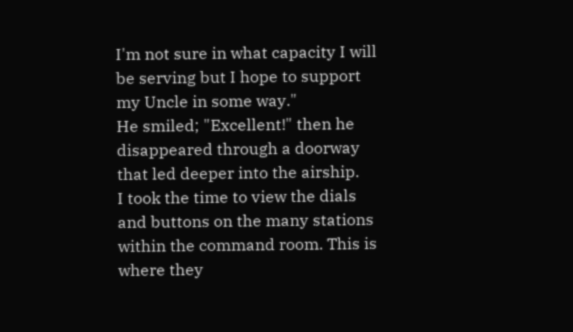I'm not sure in what capacity I will be serving but I hope to support my Uncle in some way."
He smiled; "Excellent!" then he disappeared through a doorway that led deeper into the airship.
I took the time to view the dials and buttons on the many stations within the command room. This is where they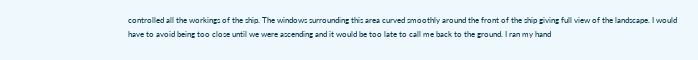controlled all the workings of the ship. The windows surrounding this area curved smoothly around the front of the ship giving full view of the landscape. I would have to avoid being too close until we were ascending and it would be too late to call me back to the ground. I ran my hand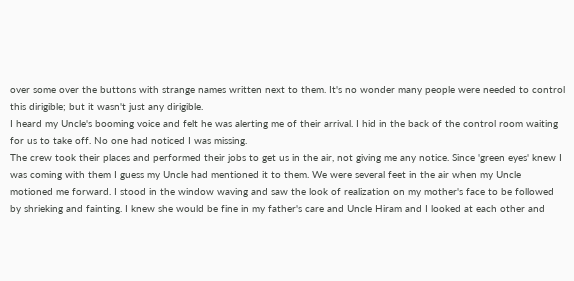over some over the buttons with strange names written next to them. It's no wonder many people were needed to control this dirigible; but it wasn't just any dirigible.
I heard my Uncle's booming voice and felt he was alerting me of their arrival. I hid in the back of the control room waiting for us to take off. No one had noticed I was missing.
The crew took their places and performed their jobs to get us in the air, not giving me any notice. Since 'green eyes' knew I was coming with them I guess my Uncle had mentioned it to them. We were several feet in the air when my Uncle motioned me forward. I stood in the window waving and saw the look of realization on my mother's face to be followed by shrieking and fainting. I knew she would be fine in my father's care and Uncle Hiram and I looked at each other and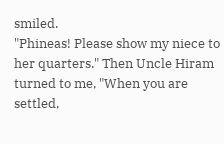smiled.
"Phineas! Please show my niece to her quarters." Then Uncle Hiram turned to me, "When you are settled,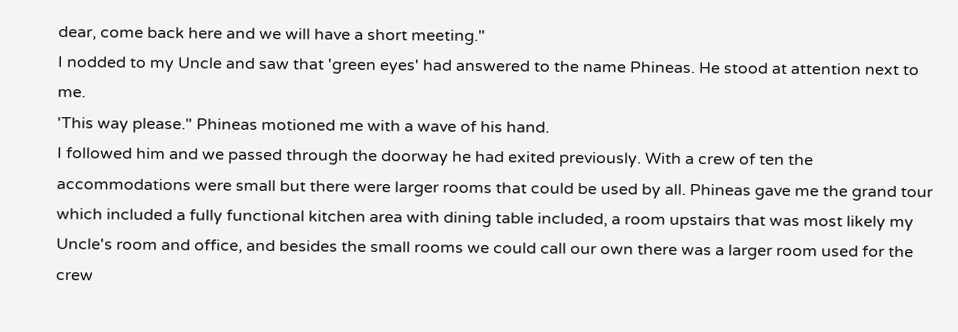dear, come back here and we will have a short meeting."
I nodded to my Uncle and saw that 'green eyes' had answered to the name Phineas. He stood at attention next to me.
'This way please." Phineas motioned me with a wave of his hand.
I followed him and we passed through the doorway he had exited previously. With a crew of ten the accommodations were small but there were larger rooms that could be used by all. Phineas gave me the grand tour which included a fully functional kitchen area with dining table included, a room upstairs that was most likely my Uncle's room and office, and besides the small rooms we could call our own there was a larger room used for the crew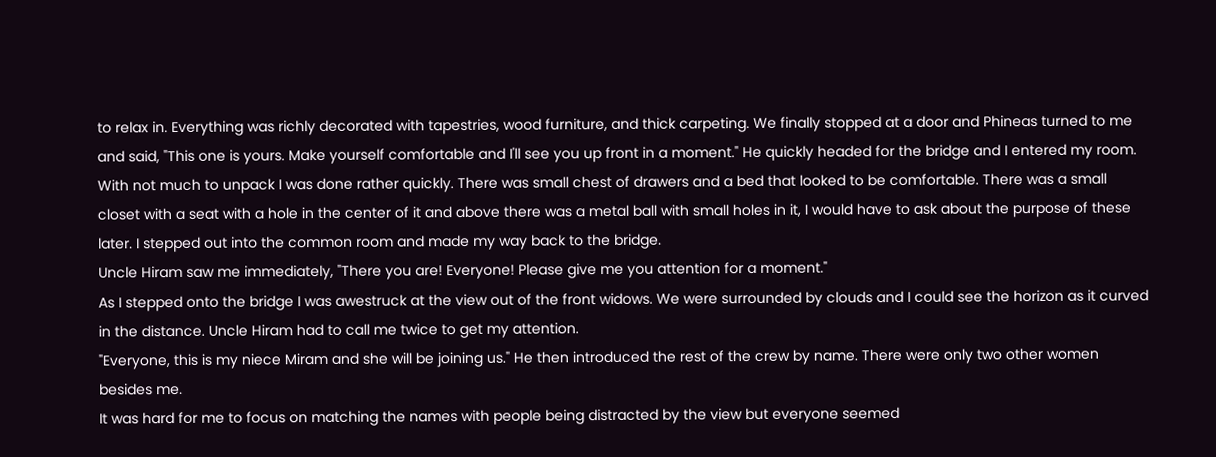to relax in. Everything was richly decorated with tapestries, wood furniture, and thick carpeting. We finally stopped at a door and Phineas turned to me and said, "This one is yours. Make yourself comfortable and I'll see you up front in a moment." He quickly headed for the bridge and I entered my room.
With not much to unpack I was done rather quickly. There was small chest of drawers and a bed that looked to be comfortable. There was a small closet with a seat with a hole in the center of it and above there was a metal ball with small holes in it, I would have to ask about the purpose of these later. I stepped out into the common room and made my way back to the bridge.
Uncle Hiram saw me immediately, "There you are! Everyone! Please give me you attention for a moment."
As I stepped onto the bridge I was awestruck at the view out of the front widows. We were surrounded by clouds and I could see the horizon as it curved in the distance. Uncle Hiram had to call me twice to get my attention.
"Everyone, this is my niece Miram and she will be joining us." He then introduced the rest of the crew by name. There were only two other women besides me.
It was hard for me to focus on matching the names with people being distracted by the view but everyone seemed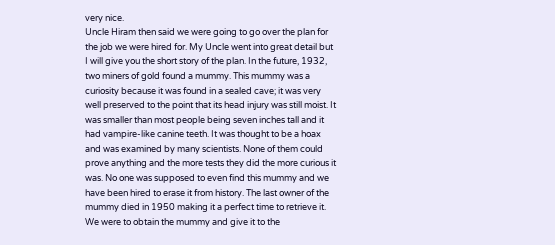very nice.
Uncle Hiram then said we were going to go over the plan for the job we were hired for. My Uncle went into great detail but I will give you the short story of the plan. In the future, 1932, two miners of gold found a mummy. This mummy was a curiosity because it was found in a sealed cave; it was very well preserved to the point that its head injury was still moist. It was smaller than most people being seven inches tall and it had vampire-like canine teeth. It was thought to be a hoax and was examined by many scientists. None of them could prove anything and the more tests they did the more curious it was. No one was supposed to even find this mummy and we have been hired to erase it from history. The last owner of the mummy died in 1950 making it a perfect time to retrieve it. We were to obtain the mummy and give it to the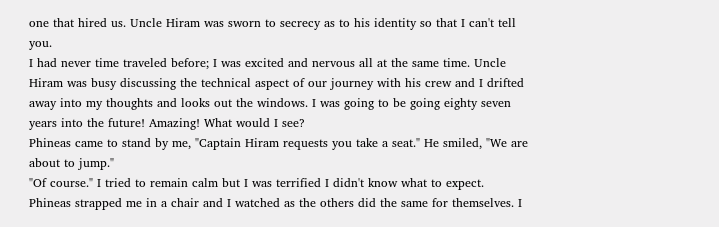one that hired us. Uncle Hiram was sworn to secrecy as to his identity so that I can't tell you.
I had never time traveled before; I was excited and nervous all at the same time. Uncle Hiram was busy discussing the technical aspect of our journey with his crew and I drifted away into my thoughts and looks out the windows. I was going to be going eighty seven years into the future! Amazing! What would I see?
Phineas came to stand by me, "Captain Hiram requests you take a seat." He smiled, "We are about to jump."
"Of course." I tried to remain calm but I was terrified I didn't know what to expect.
Phineas strapped me in a chair and I watched as the others did the same for themselves. I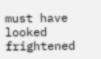must have looked frightened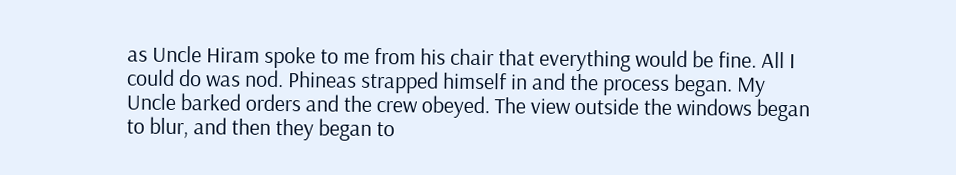as Uncle Hiram spoke to me from his chair that everything would be fine. All I could do was nod. Phineas strapped himself in and the process began. My Uncle barked orders and the crew obeyed. The view outside the windows began to blur, and then they began to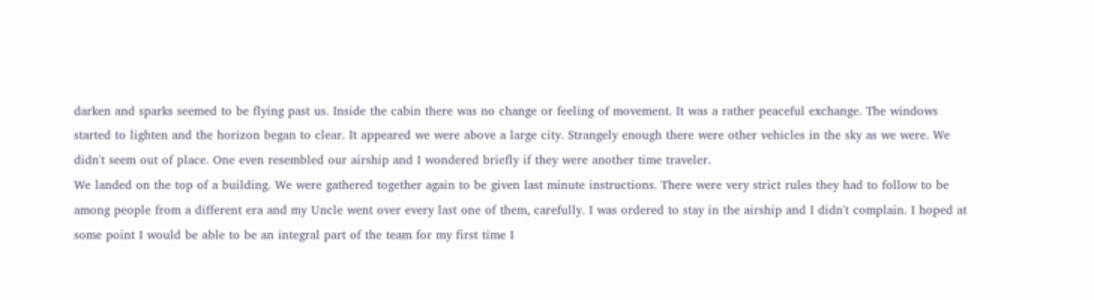darken and sparks seemed to be flying past us. Inside the cabin there was no change or feeling of movement. It was a rather peaceful exchange. The windows started to lighten and the horizon began to clear. It appeared we were above a large city. Strangely enough there were other vehicles in the sky as we were. We didn't seem out of place. One even resembled our airship and I wondered briefly if they were another time traveler.
We landed on the top of a building. We were gathered together again to be given last minute instructions. There were very strict rules they had to follow to be among people from a different era and my Uncle went over every last one of them, carefully. I was ordered to stay in the airship and I didn't complain. I hoped at some point I would be able to be an integral part of the team for my first time I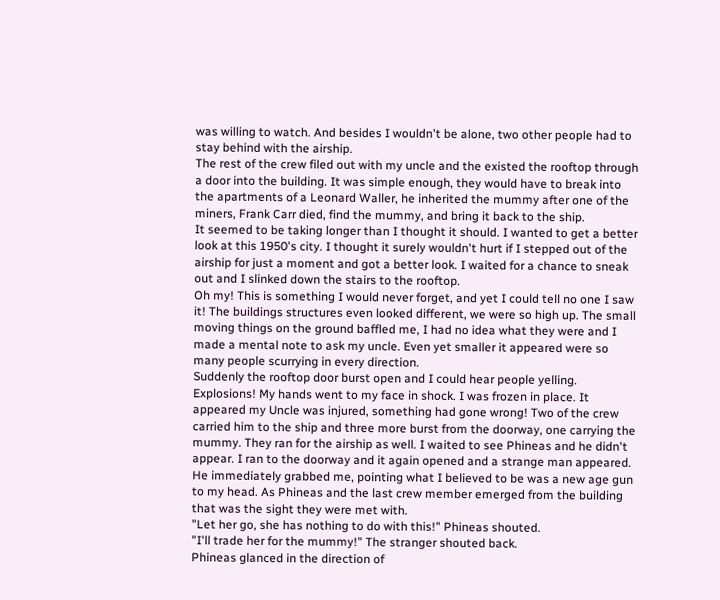was willing to watch. And besides I wouldn't be alone, two other people had to stay behind with the airship.
The rest of the crew filed out with my uncle and the existed the rooftop through a door into the building. It was simple enough, they would have to break into the apartments of a Leonard Waller, he inherited the mummy after one of the miners, Frank Carr died, find the mummy, and bring it back to the ship.
It seemed to be taking longer than I thought it should. I wanted to get a better look at this 1950's city. I thought it surely wouldn't hurt if I stepped out of the airship for just a moment and got a better look. I waited for a chance to sneak out and I slinked down the stairs to the rooftop.
Oh my! This is something I would never forget, and yet I could tell no one I saw it! The buildings structures even looked different, we were so high up. The small moving things on the ground baffled me, I had no idea what they were and I made a mental note to ask my uncle. Even yet smaller it appeared were so many people scurrying in every direction.
Suddenly the rooftop door burst open and I could hear people yelling. Explosions! My hands went to my face in shock. I was frozen in place. It appeared my Uncle was injured, something had gone wrong! Two of the crew carried him to the ship and three more burst from the doorway, one carrying the mummy. They ran for the airship as well. I waited to see Phineas and he didn't appear. I ran to the doorway and it again opened and a strange man appeared. He immediately grabbed me, pointing what I believed to be was a new age gun to my head. As Phineas and the last crew member emerged from the building that was the sight they were met with.
"Let her go, she has nothing to do with this!" Phineas shouted.
"I'll trade her for the mummy!" The stranger shouted back.
Phineas glanced in the direction of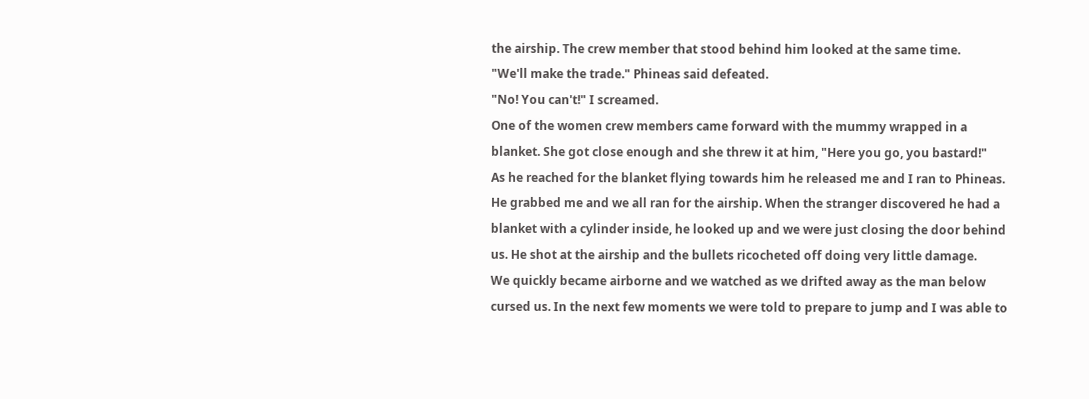the airship. The crew member that stood behind him looked at the same time.
"We'll make the trade." Phineas said defeated.
"No! You can't!" I screamed.
One of the women crew members came forward with the mummy wrapped in a blanket. She got close enough and she threw it at him, "Here you go, you bastard!"
As he reached for the blanket flying towards him he released me and I ran to Phineas. He grabbed me and we all ran for the airship. When the stranger discovered he had a blanket with a cylinder inside, he looked up and we were just closing the door behind us. He shot at the airship and the bullets ricocheted off doing very little damage.
We quickly became airborne and we watched as we drifted away as the man below cursed us. In the next few moments we were told to prepare to jump and I was able to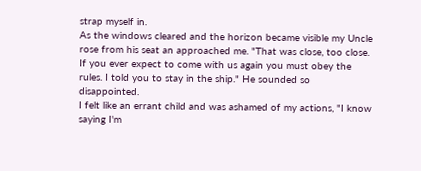strap myself in.
As the windows cleared and the horizon became visible my Uncle rose from his seat an approached me. "That was close, too close. If you ever expect to come with us again you must obey the rules. I told you to stay in the ship." He sounded so disappointed.
I felt like an errant child and was ashamed of my actions, "I know saying I'm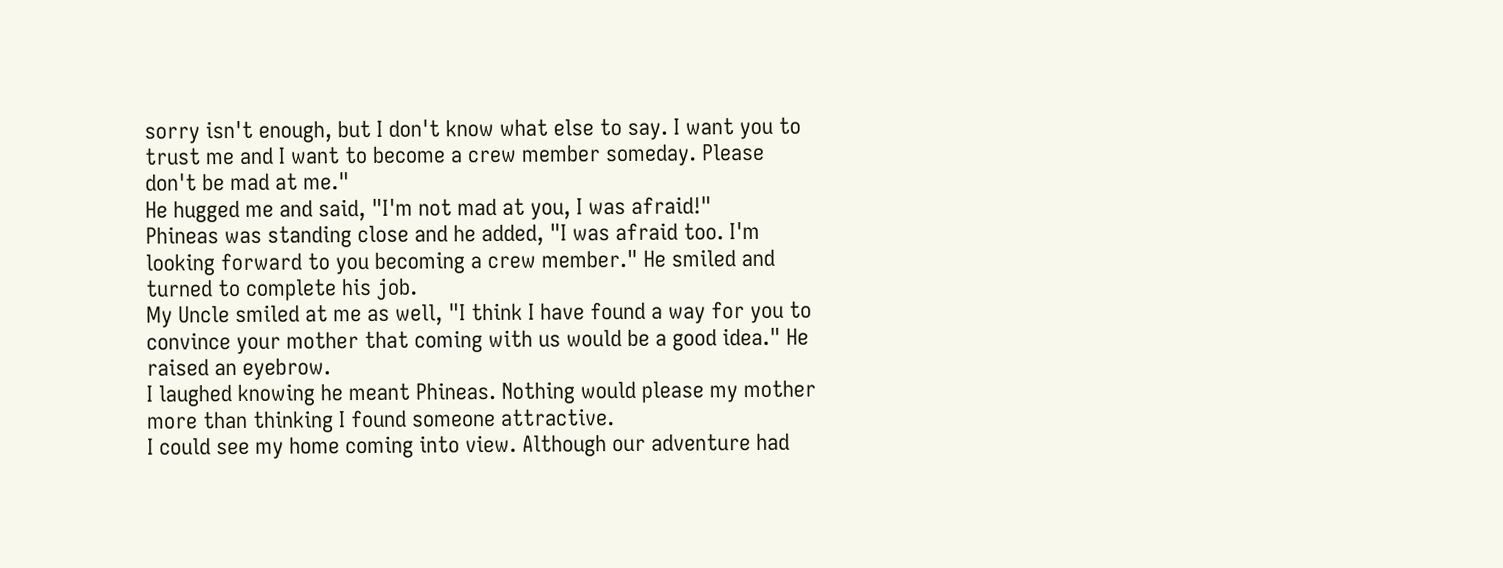sorry isn't enough, but I don't know what else to say. I want you to trust me and I want to become a crew member someday. Please don't be mad at me."
He hugged me and said, "I'm not mad at you, I was afraid!"
Phineas was standing close and he added, "I was afraid too. I'm looking forward to you becoming a crew member." He smiled and turned to complete his job.
My Uncle smiled at me as well, "I think I have found a way for you to convince your mother that coming with us would be a good idea." He raised an eyebrow.
I laughed knowing he meant Phineas. Nothing would please my mother more than thinking I found someone attractive.
I could see my home coming into view. Although our adventure had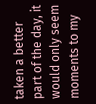taken a better part of the day, it would only seem moments to my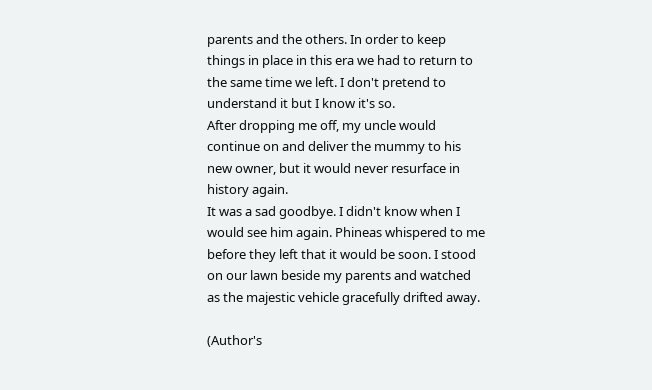parents and the others. In order to keep things in place in this era we had to return to the same time we left. I don't pretend to understand it but I know it's so.
After dropping me off, my uncle would continue on and deliver the mummy to his new owner, but it would never resurface in history again.
It was a sad goodbye. I didn't know when I would see him again. Phineas whispered to me before they left that it would be soon. I stood on our lawn beside my parents and watched as the majestic vehicle gracefully drifted away.

(Author's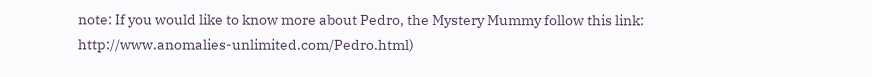note: If you would like to know more about Pedro, the Mystery Mummy follow this link: http://www.anomalies-unlimited.com/Pedro.html)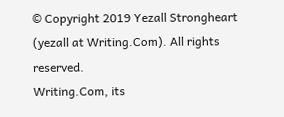© Copyright 2019 Yezall Strongheart (yezall at Writing.Com). All rights reserved.
Writing.Com, its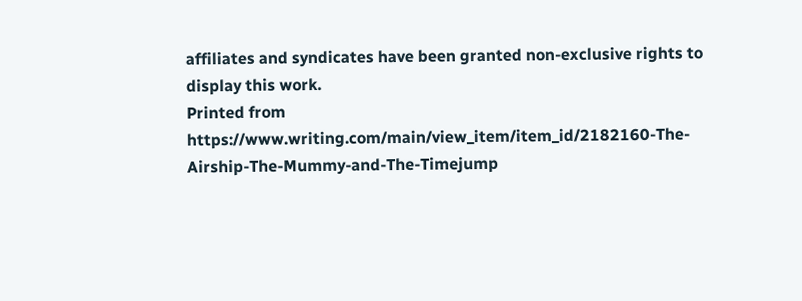affiliates and syndicates have been granted non-exclusive rights to display this work.
Printed from https://www.writing.com/main/view_item/item_id/2182160-The-Airship-The-Mummy-and-The-Timejump